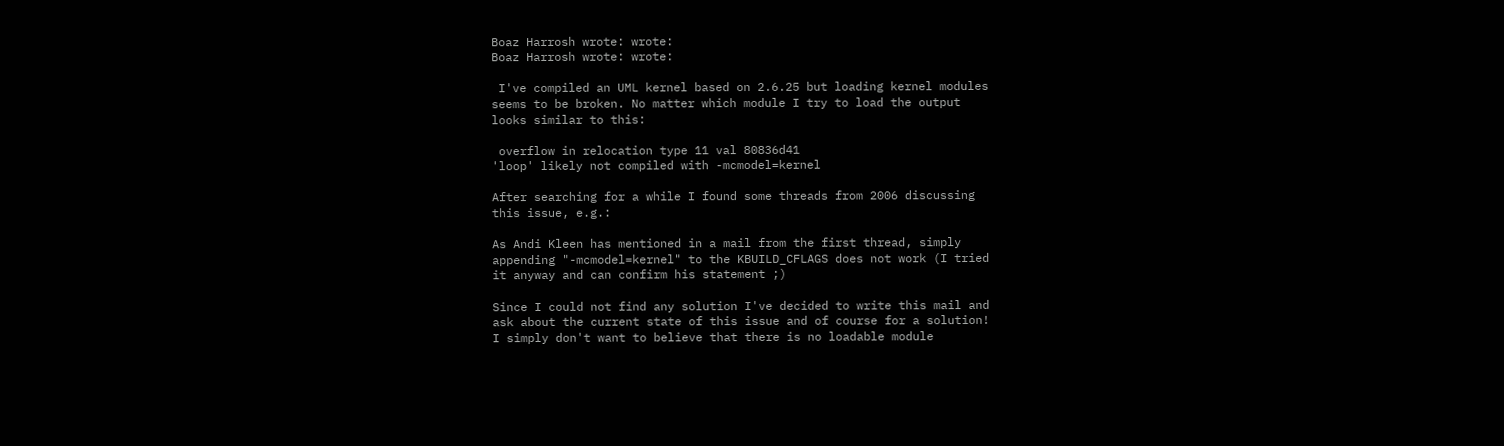Boaz Harrosh wrote: wrote:
Boaz Harrosh wrote: wrote:

 I've compiled an UML kernel based on 2.6.25 but loading kernel modules
seems to be broken. No matter which module I try to load the output
looks similar to this:

 overflow in relocation type 11 val 80836d41
'loop' likely not compiled with -mcmodel=kernel

After searching for a while I found some threads from 2006 discussing
this issue, e.g.:

As Andi Kleen has mentioned in a mail from the first thread, simply
appending "-mcmodel=kernel" to the KBUILD_CFLAGS does not work (I tried
it anyway and can confirm his statement ;)

Since I could not find any solution I've decided to write this mail and
ask about the current state of this issue and of course for a solution!
I simply don't want to believe that there is no loadable module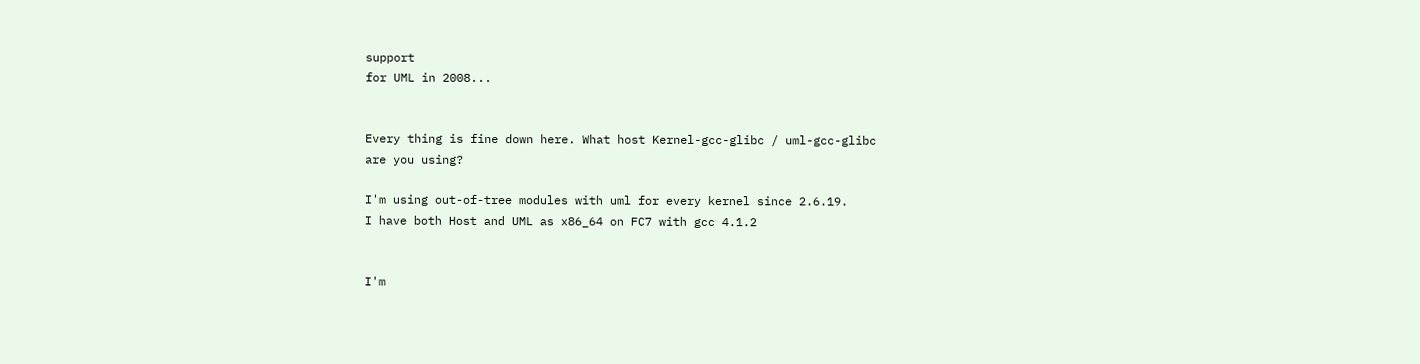support
for UML in 2008...


Every thing is fine down here. What host Kernel-gcc-glibc / uml-gcc-glibc
are you using?

I'm using out-of-tree modules with uml for every kernel since 2.6.19.
I have both Host and UML as x86_64 on FC7 with gcc 4.1.2


I'm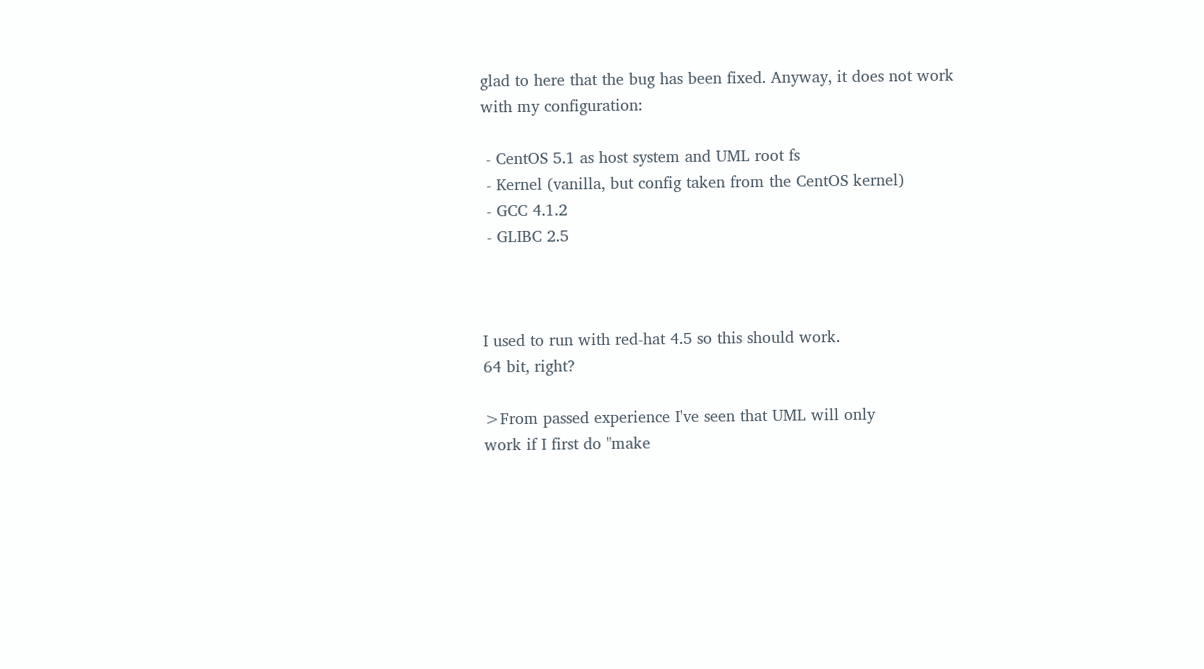glad to here that the bug has been fixed. Anyway, it does not work
with my configuration:

 - CentOS 5.1 as host system and UML root fs
 - Kernel (vanilla, but config taken from the CentOS kernel)
 - GCC 4.1.2
 - GLIBC 2.5



I used to run with red-hat 4.5 so this should work.
64 bit, right?

>From passed experience I've seen that UML will only
work if I first do "make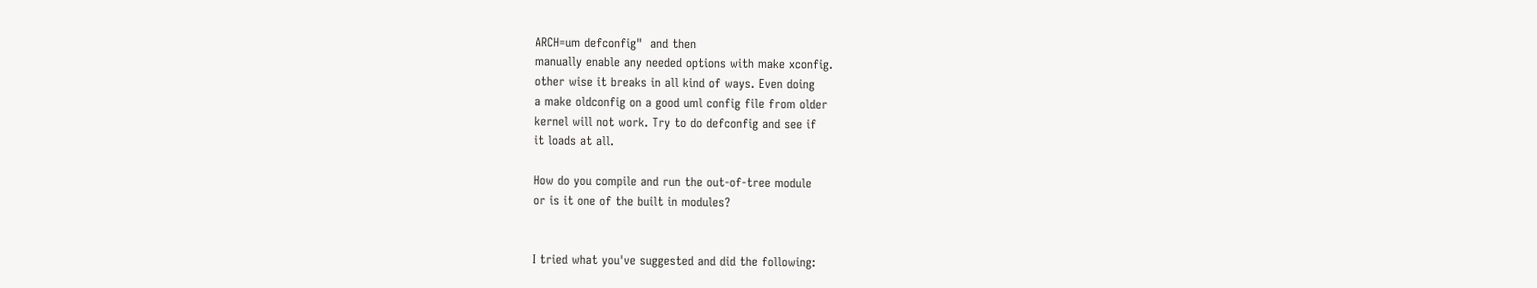ARCH=um defconfig"  and then
manually enable any needed options with make xconfig.
other wise it breaks in all kind of ways. Even doing
a make oldconfig on a good uml config file from older
kernel will not work. Try to do defconfig and see if
it loads at all.

How do you compile and run the out-of-tree module
or is it one of the built in modules?


I tried what you've suggested and did the following: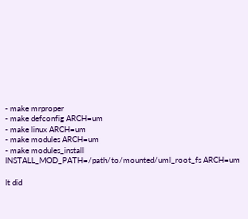- make mrproper
- make defconfig ARCH=um
- make linux ARCH=um
- make modules ARCH=um
- make modules_install INSTALL_MOD_PATH=/path/to/mounted/uml_root_fs ARCH=um

It did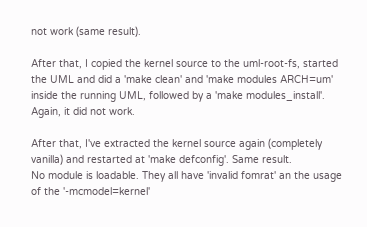not work (same result).

After that, I copied the kernel source to the uml-root-fs, started the UML and did a 'make clean' and 'make modules ARCH=um' inside the running UML, followed by a 'make modules_install'. Again, it did not work.

After that, I've extracted the kernel source again (completely vanilla) and restarted at 'make defconfig'. Same result.
No module is loadable. They all have 'invalid fomrat' an the usage of the '-mcmodel=kernel'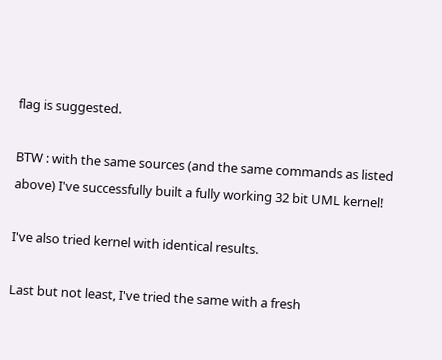flag is suggested.

BTW : with the same sources (and the same commands as listed above) I've successfully built a fully working 32 bit UML kernel!

I've also tried kernel with identical results.

Last but not least, I've tried the same with a fresh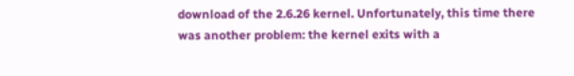download of the 2.6.26 kernel. Unfortunately, this time there was another problem: the kernel exits with a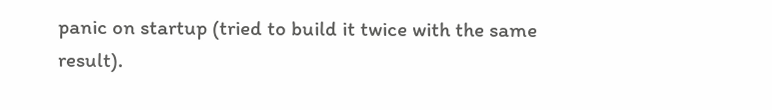panic on startup (tried to build it twice with the same result).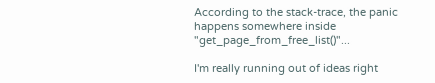According to the stack-trace, the panic happens somewhere inside "get_page_from_free_list()"...

I'm really running out of ideas right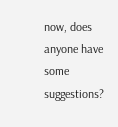now, does anyone have some suggestions?